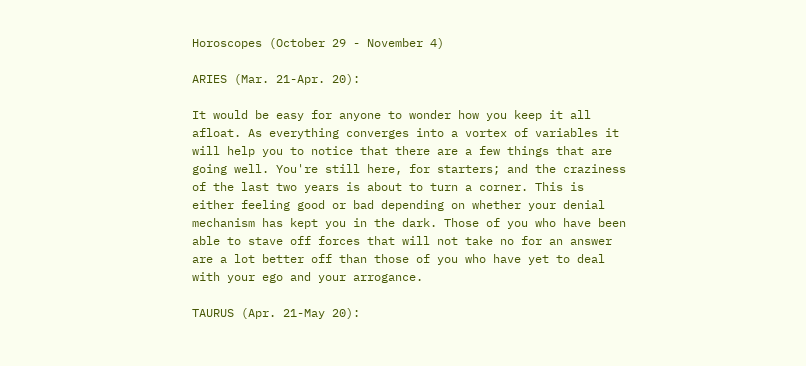Horoscopes (October 29 - November 4)

ARIES (Mar. 21-Apr. 20):

It would be easy for anyone to wonder how you keep it all afloat. As everything converges into a vortex of variables it will help you to notice that there are a few things that are going well. You're still here, for starters; and the craziness of the last two years is about to turn a corner. This is either feeling good or bad depending on whether your denial mechanism has kept you in the dark. Those of you who have been able to stave off forces that will not take no for an answer are a lot better off than those of you who have yet to deal with your ego and your arrogance.

TAURUS (Apr. 21-May 20):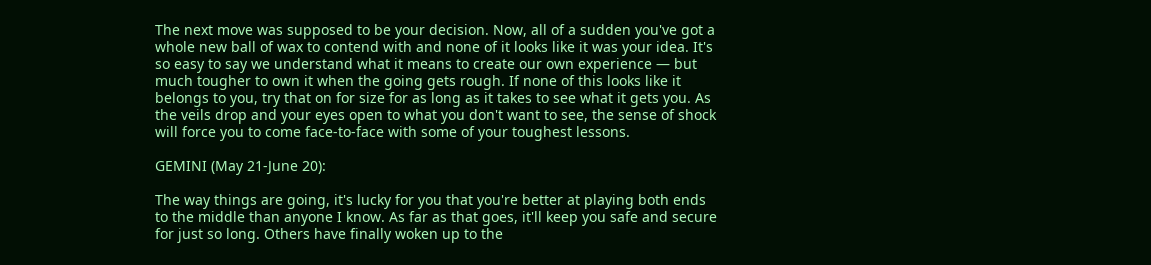The next move was supposed to be your decision. Now, all of a sudden you've got a whole new ball of wax to contend with and none of it looks like it was your idea. It's so easy to say we understand what it means to create our own experience — but much tougher to own it when the going gets rough. If none of this looks like it belongs to you, try that on for size for as long as it takes to see what it gets you. As the veils drop and your eyes open to what you don't want to see, the sense of shock will force you to come face-to-face with some of your toughest lessons.

GEMINI (May 21-June 20):

The way things are going, it's lucky for you that you're better at playing both ends to the middle than anyone I know. As far as that goes, it'll keep you safe and secure for just so long. Others have finally woken up to the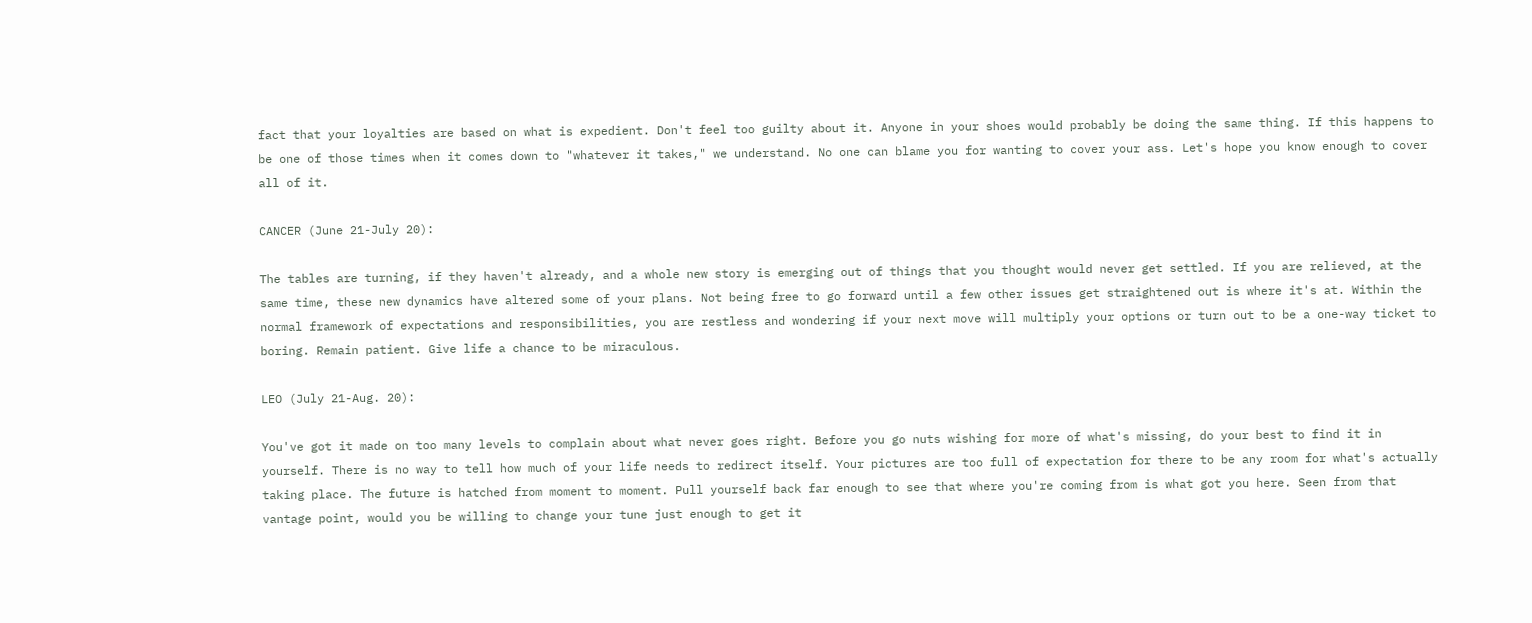fact that your loyalties are based on what is expedient. Don't feel too guilty about it. Anyone in your shoes would probably be doing the same thing. If this happens to be one of those times when it comes down to "whatever it takes," we understand. No one can blame you for wanting to cover your ass. Let's hope you know enough to cover all of it.

CANCER (June 21-July 20):

The tables are turning, if they haven't already, and a whole new story is emerging out of things that you thought would never get settled. If you are relieved, at the same time, these new dynamics have altered some of your plans. Not being free to go forward until a few other issues get straightened out is where it's at. Within the normal framework of expectations and responsibilities, you are restless and wondering if your next move will multiply your options or turn out to be a one-way ticket to boring. Remain patient. Give life a chance to be miraculous.

LEO (July 21-Aug. 20):

You've got it made on too many levels to complain about what never goes right. Before you go nuts wishing for more of what's missing, do your best to find it in yourself. There is no way to tell how much of your life needs to redirect itself. Your pictures are too full of expectation for there to be any room for what's actually taking place. The future is hatched from moment to moment. Pull yourself back far enough to see that where you're coming from is what got you here. Seen from that vantage point, would you be willing to change your tune just enough to get it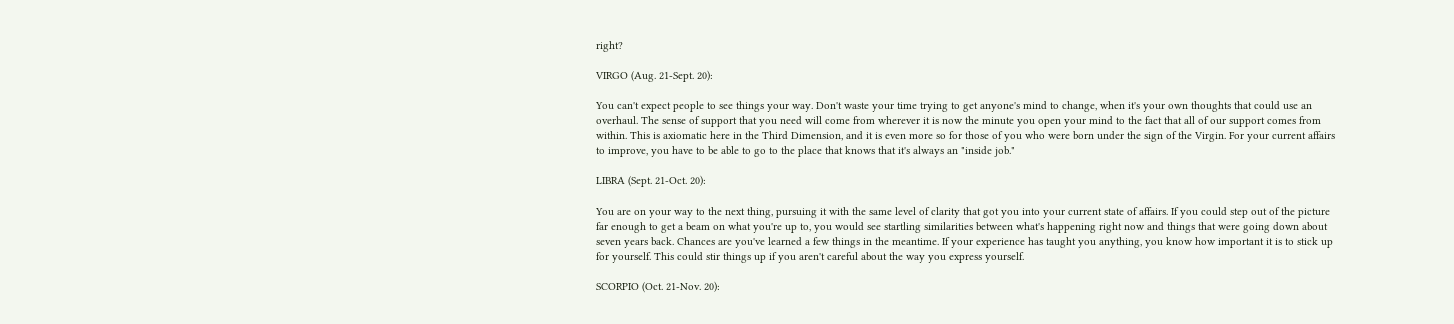right?

VIRGO (Aug. 21-Sept. 20):

You can't expect people to see things your way. Don't waste your time trying to get anyone's mind to change, when it's your own thoughts that could use an overhaul. The sense of support that you need will come from wherever it is now the minute you open your mind to the fact that all of our support comes from within. This is axiomatic here in the Third Dimension, and it is even more so for those of you who were born under the sign of the Virgin. For your current affairs to improve, you have to be able to go to the place that knows that it's always an "inside job."

LIBRA (Sept. 21-Oct. 20):

You are on your way to the next thing, pursuing it with the same level of clarity that got you into your current state of affairs. If you could step out of the picture far enough to get a beam on what you're up to, you would see startling similarities between what's happening right now and things that were going down about seven years back. Chances are you've learned a few things in the meantime. If your experience has taught you anything, you know how important it is to stick up for yourself. This could stir things up if you aren't careful about the way you express yourself.

SCORPIO (Oct. 21-Nov. 20):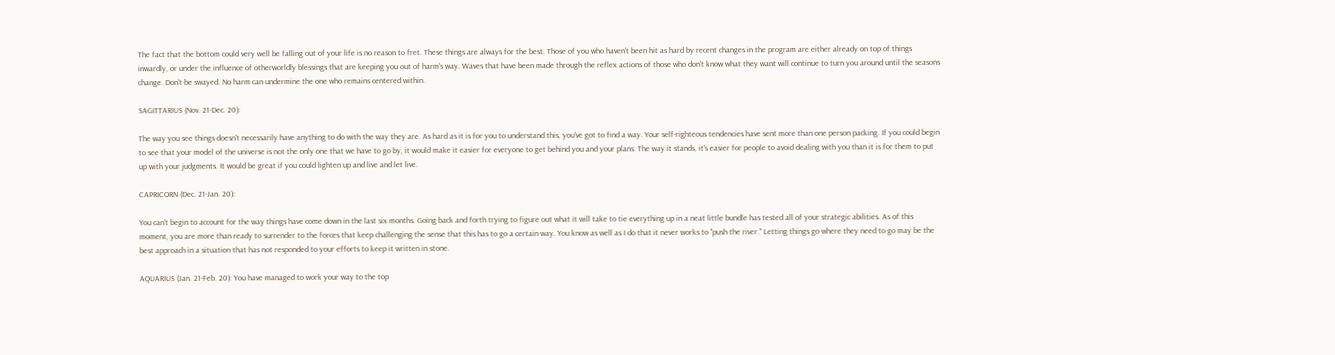The fact that the bottom could very well be falling out of your life is no reason to fret. These things are always for the best. Those of you who haven't been hit as hard by recent changes in the program are either already on top of things inwardly, or under the influence of otherworldly blessings that are keeping you out of harm's way. Waves that have been made through the reflex actions of those who don't know what they want will continue to turn you around until the seasons change. Don't be swayed. No harm can undermine the one who remains centered within.

SAGITTARIUS (Nov. 21-Dec. 20):

The way you see things doesn't necessarily have anything to do with the way they are. As hard as it is for you to understand this, you've got to find a way. Your self-righteous tendencies have sent more than one person packing. If you could begin to see that your model of the universe is not the only one that we have to go by, it would make it easier for everyone to get behind you and your plans. The way it stands, it's easier for people to avoid dealing with you than it is for them to put up with your judgments. It would be great if you could lighten up and live and let live.

CAPRICORN (Dec. 21-Jan. 20):

You can't begin to account for the way things have come down in the last six months. Going back and forth trying to figure out what it will take to tie everything up in a neat little bundle has tested all of your strategic abilities. As of this moment, you are more than ready to surrender to the forces that keep challenging the sense that this has to go a certain way. You know as well as I do that it never works to "push the river." Letting things go where they need to go may be the best approach in a situation that has not responded to your efforts to keep it written in stone.

AQUARIUS (Jan. 21-Feb. 20): You have managed to work your way to the top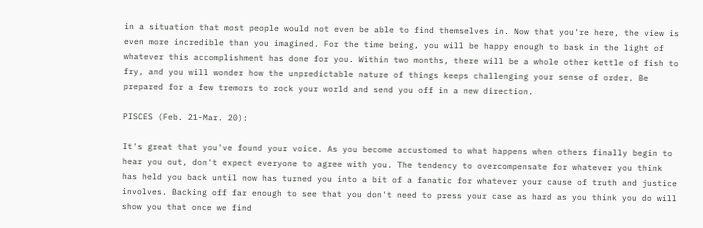in a situation that most people would not even be able to find themselves in. Now that you're here, the view is even more incredible than you imagined. For the time being, you will be happy enough to bask in the light of whatever this accomplishment has done for you. Within two months, there will be a whole other kettle of fish to fry, and you will wonder how the unpredictable nature of things keeps challenging your sense of order. Be prepared for a few tremors to rock your world and send you off in a new direction.

PISCES (Feb. 21-Mar. 20):

It's great that you've found your voice. As you become accustomed to what happens when others finally begin to hear you out, don't expect everyone to agree with you. The tendency to overcompensate for whatever you think has held you back until now has turned you into a bit of a fanatic for whatever your cause of truth and justice involves. Backing off far enough to see that you don't need to press your case as hard as you think you do will show you that once we find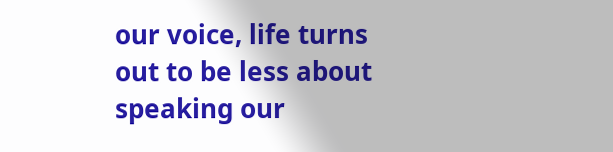our voice, life turns out to be less about speaking our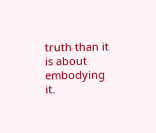truth than it is about embodying it.